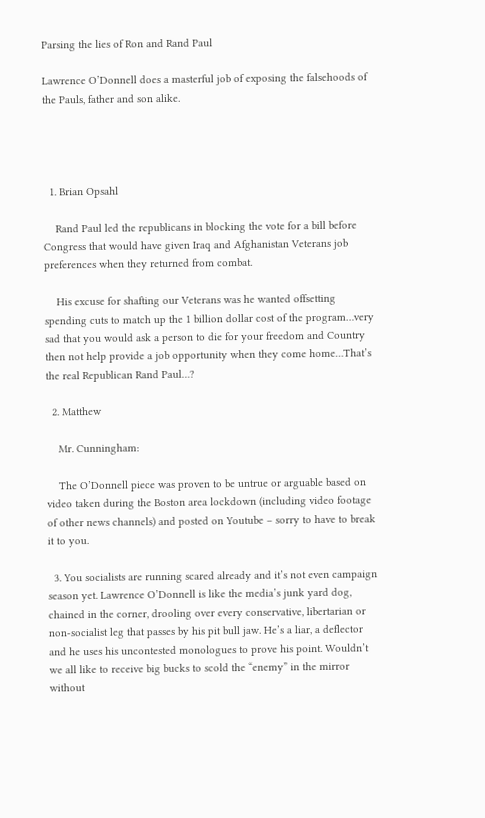Parsing the lies of Ron and Rand Paul

Lawrence O’Donnell does a masterful job of exposing the falsehoods of the Pauls, father and son alike.




  1. Brian Opsahl

    Rand Paul led the republicans in blocking the vote for a bill before Congress that would have given Iraq and Afghanistan Veterans job preferences when they returned from combat.

    His excuse for shafting our Veterans was he wanted offsetting spending cuts to match up the 1 billion dollar cost of the program…very sad that you would ask a person to die for your freedom and Country then not help provide a job opportunity when they come home…That’s the real Republican Rand Paul…?

  2. Matthew

    Mr. Cunningham:

    The O’Donnell piece was proven to be untrue or arguable based on video taken during the Boston area lockdown (including video footage of other news channels) and posted on Youtube – sorry to have to break it to you.

  3. You socialists are running scared already and it’s not even campaign season yet. Lawrence O’Donnell is like the media’s junk yard dog, chained in the corner, drooling over every conservative, libertarian or non-socialist leg that passes by his pit bull jaw. He’s a liar, a deflector and he uses his uncontested monologues to prove his point. Wouldn’t we all like to receive big bucks to scold the “enemy” in the mirror without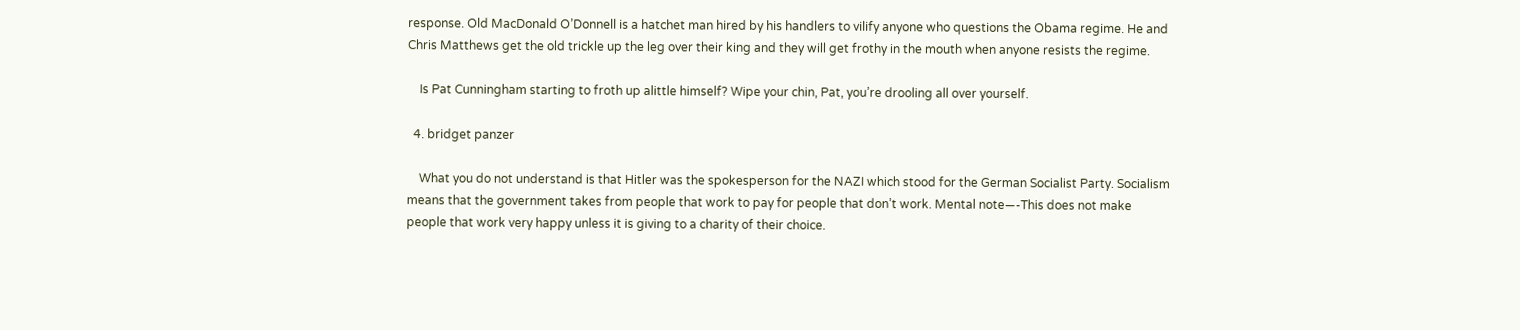response. Old MacDonald O’Donnell is a hatchet man hired by his handlers to vilify anyone who questions the Obama regime. He and Chris Matthews get the old trickle up the leg over their king and they will get frothy in the mouth when anyone resists the regime.

    Is Pat Cunningham starting to froth up alittle himself? Wipe your chin, Pat, you’re drooling all over yourself.

  4. bridget panzer

    What you do not understand is that Hitler was the spokesperson for the NAZI which stood for the German Socialist Party. Socialism means that the government takes from people that work to pay for people that don’t work. Mental note—-This does not make people that work very happy unless it is giving to a charity of their choice.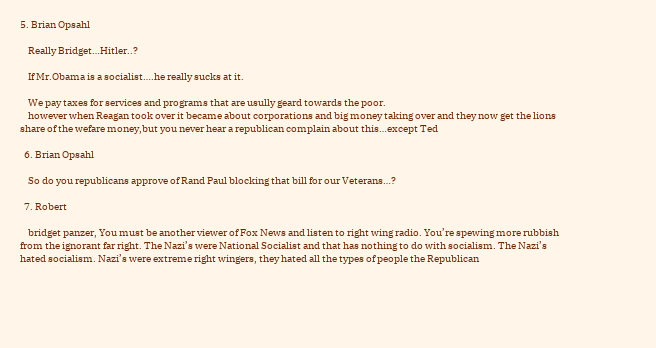5. Brian Opsahl

    Really Bridget…Hitler..?

    If Mr.Obama is a socialist….he really sucks at it.

    We pay taxes for services and programs that are usully geard towards the poor.
    however when Reagan took over it became about corporations and big money taking over and they now get the lions share of the wefare money,but you never hear a republican complain about this…except Ted

  6. Brian Opsahl

    So do you republicans approve of Rand Paul blocking that bill for our Veterans…?

  7. Robert

    bridget panzer, You must be another viewer of Fox News and listen to right wing radio. You’re spewing more rubbish from the ignorant far right. The Nazi’s were National Socialist and that has nothing to do with socialism. The Nazi’s hated socialism. Nazi’s were extreme right wingers, they hated all the types of people the Republican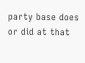party base does or did at that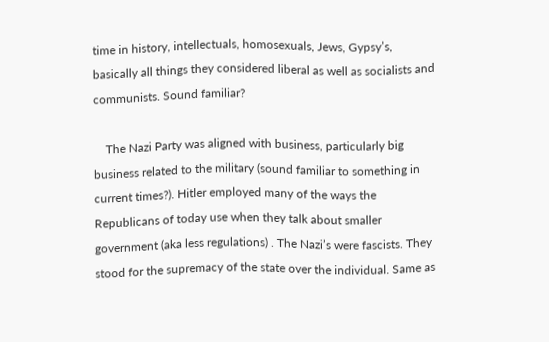time in history, intellectuals, homosexuals, Jews, Gypsy’s, basically all things they considered liberal as well as socialists and communists. Sound familiar?

    The Nazi Party was aligned with business, particularly big business related to the military (sound familiar to something in current times?). Hitler employed many of the ways the Republicans of today use when they talk about smaller government (aka less regulations) . The Nazi’s were fascists. They stood for the supremacy of the state over the individual. Same as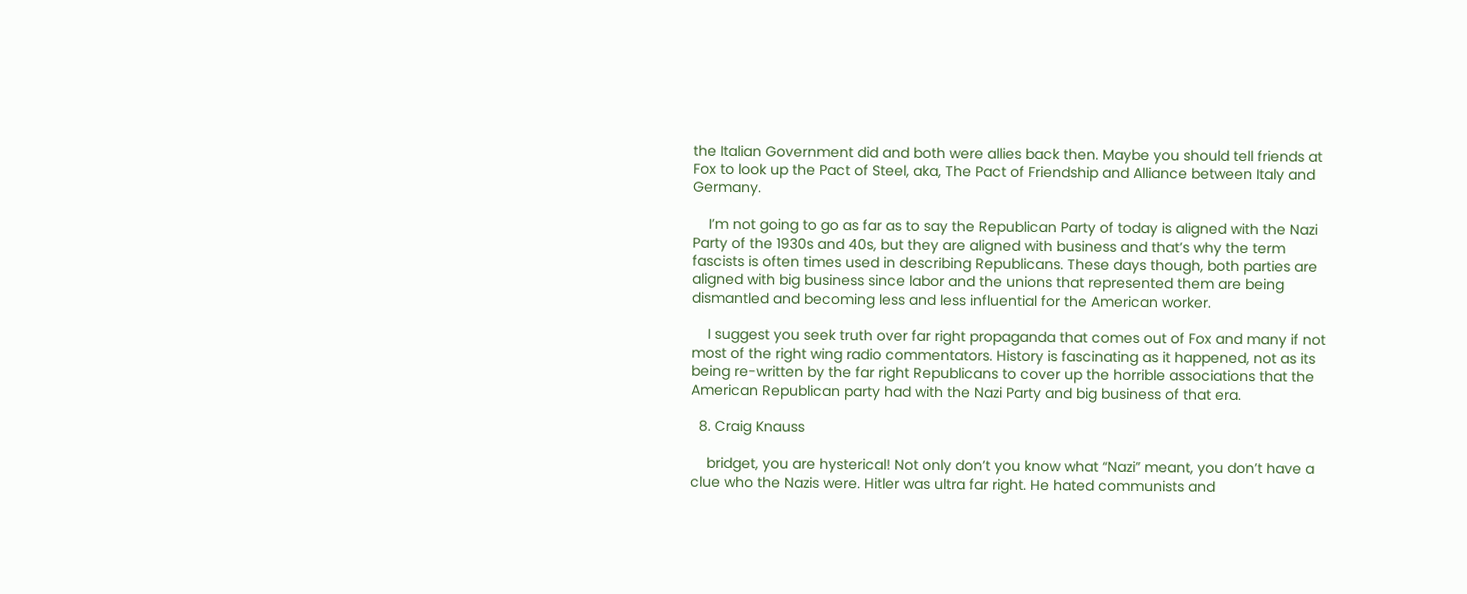the Italian Government did and both were allies back then. Maybe you should tell friends at Fox to look up the Pact of Steel, aka, The Pact of Friendship and Alliance between Italy and Germany.

    I’m not going to go as far as to say the Republican Party of today is aligned with the Nazi Party of the 1930s and 40s, but they are aligned with business and that’s why the term fascists is often times used in describing Republicans. These days though, both parties are aligned with big business since labor and the unions that represented them are being dismantled and becoming less and less influential for the American worker.

    I suggest you seek truth over far right propaganda that comes out of Fox and many if not most of the right wing radio commentators. History is fascinating as it happened, not as its being re-written by the far right Republicans to cover up the horrible associations that the American Republican party had with the Nazi Party and big business of that era.

  8. Craig Knauss

    bridget, you are hysterical! Not only don’t you know what “Nazi” meant, you don’t have a clue who the Nazis were. Hitler was ultra far right. He hated communists and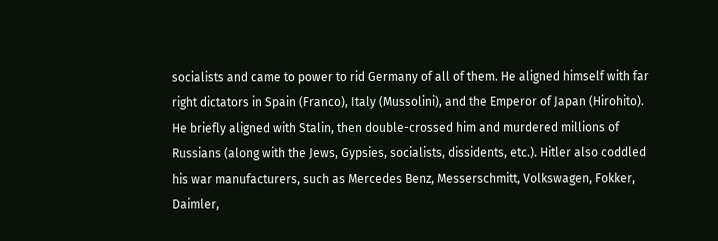socialists and came to power to rid Germany of all of them. He aligned himself with far right dictators in Spain (Franco), Italy (Mussolini), and the Emperor of Japan (Hirohito). He briefly aligned with Stalin, then double-crossed him and murdered millions of Russians (along with the Jews, Gypsies, socialists, dissidents, etc.). Hitler also coddled his war manufacturers, such as Mercedes Benz, Messerschmitt, Volkswagen, Fokker, Daimler,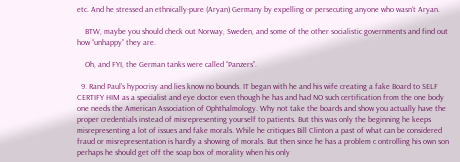etc. And he stressed an ethnically-pure (Aryan) Germany by expelling or persecuting anyone who wasn’t Aryan.

    BTW, maybe you should check out Norway, Sweden, and some of the other socialistic governments and find out how “unhappy” they are.

    Oh, and FYI, the German tanks were called “Panzers”.

  9. Rand Paul’s hypocrisy and lies know no bounds. IT began with he and his wife creating a fake Board to SELF CERTIFY HIM as a specialist and eye doctor even though he has and had NO such certification from the one body one needs the American Association of Ophthalmology. Why not take the boards and show you actually have the proper credentials instead of misrepresenting yourself to patients. But this was only the beginning he keeps misrepresenting a lot of issues and fake morals. While he critiques Bill Clinton a past of what can be considered fraud or misrepresentation is hardly a showing of morals. But then since he has a problem c ontrolling his own son perhaps he should get off the soap box of morality when his only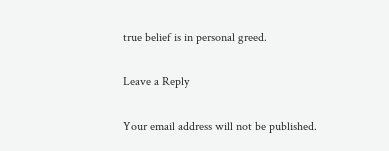true belief is in personal greed.

Leave a Reply

Your email address will not be published.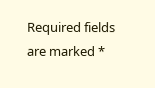Required fields are marked *